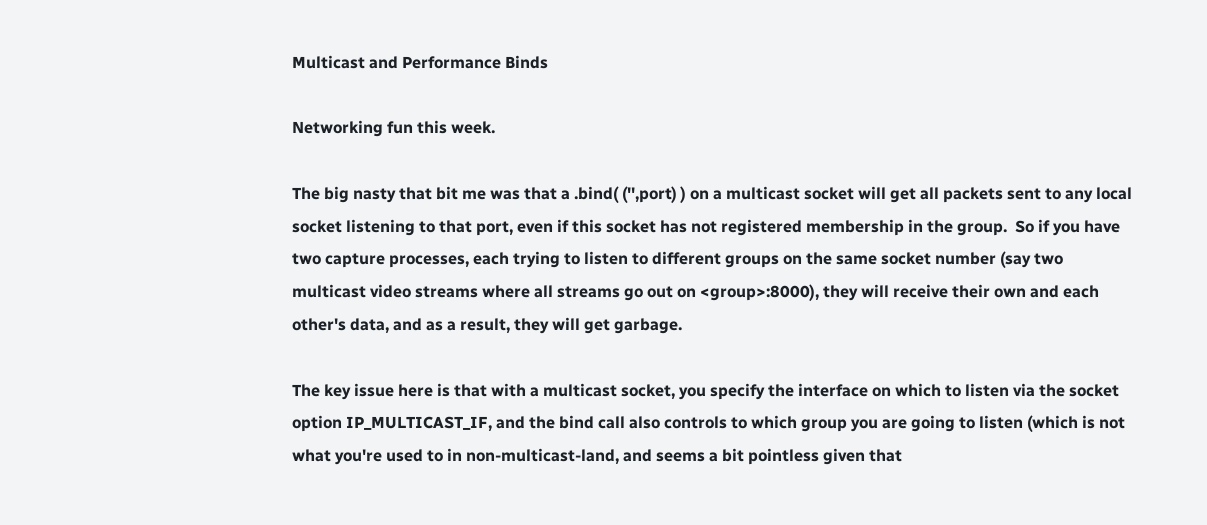Multicast and Performance Binds

Networking fun this week.

The big nasty that bit me was that a .bind( ('',port) ) on a multicast socket will get all packets sent to any local socket listening to that port, even if this socket has not registered membership in the group.  So if you have two capture processes, each trying to listen to different groups on the same socket number (say two multicast video streams where all streams go out on <group>:8000), they will receive their own and each other's data, and as a result, they will get garbage.

The key issue here is that with a multicast socket, you specify the interface on which to listen via the socket option IP_MULTICAST_IF, and the bind call also controls to which group you are going to listen (which is not what you're used to in non-multicast-land, and seems a bit pointless given that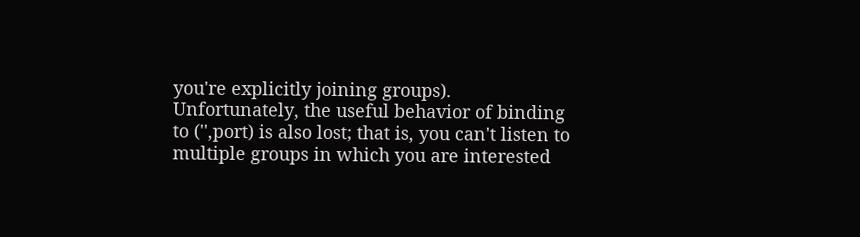you're explicitly joining groups). Unfortunately, the useful behavior of binding to ('',port) is also lost; that is, you can't listen to multiple groups in which you are interested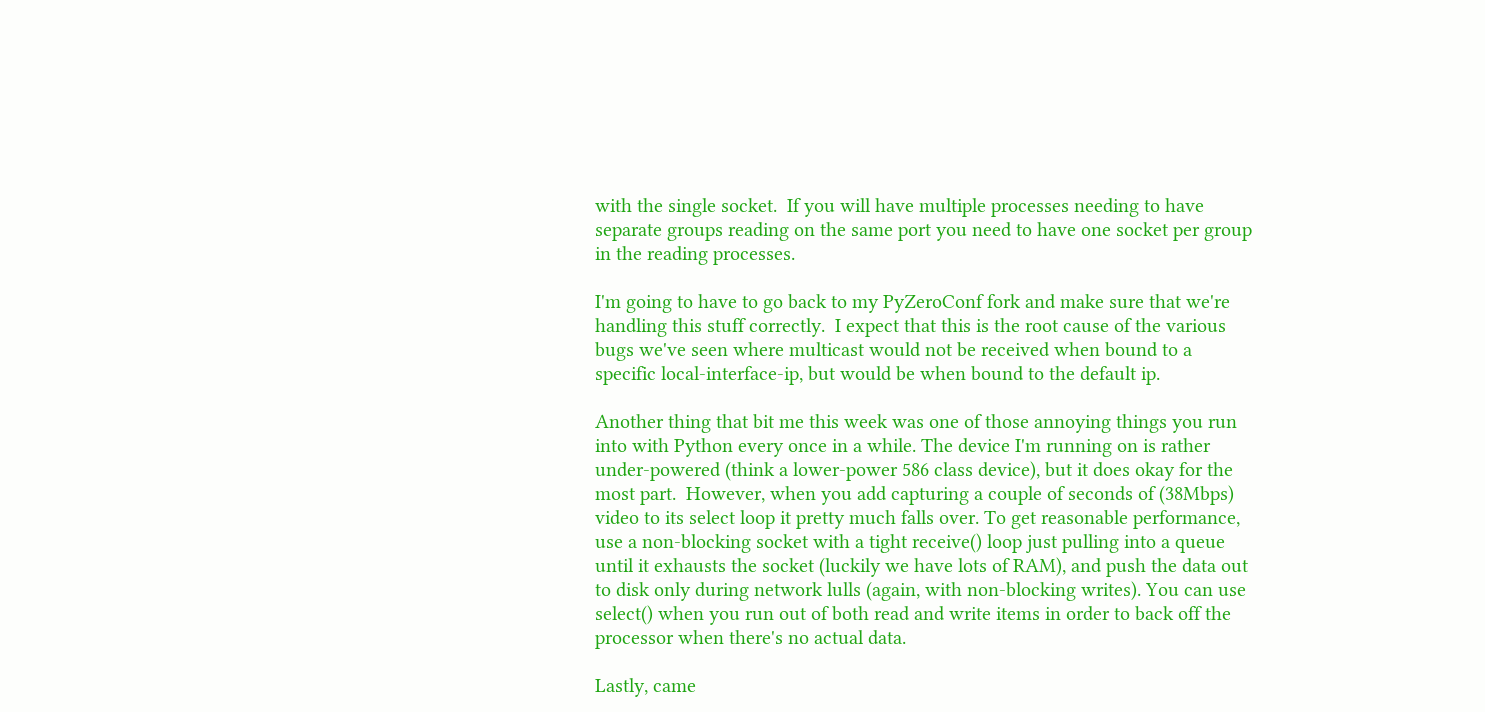with the single socket.  If you will have multiple processes needing to have separate groups reading on the same port you need to have one socket per group in the reading processes.

I'm going to have to go back to my PyZeroConf fork and make sure that we're handling this stuff correctly.  I expect that this is the root cause of the various bugs we've seen where multicast would not be received when bound to a specific local-interface-ip, but would be when bound to the default ip.

Another thing that bit me this week was one of those annoying things you run into with Python every once in a while. The device I'm running on is rather under-powered (think a lower-power 586 class device), but it does okay for the most part.  However, when you add capturing a couple of seconds of (38Mbps) video to its select loop it pretty much falls over. To get reasonable performance, use a non-blocking socket with a tight receive() loop just pulling into a queue until it exhausts the socket (luckily we have lots of RAM), and push the data out to disk only during network lulls (again, with non-blocking writes). You can use select() when you run out of both read and write items in order to back off the processor when there's no actual data.

Lastly, came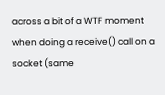across a bit of a WTF moment when doing a receive() call on a socket (same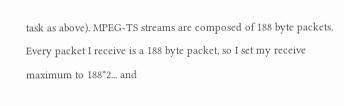task as above). MPEG-TS streams are composed of 188 byte packets.  Every packet I receive is a 188 byte packet, so I set my receive maximum to 188*2... and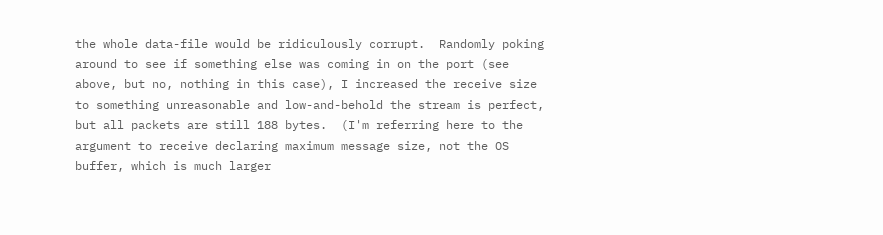the whole data-file would be ridiculously corrupt.  Randomly poking around to see if something else was coming in on the port (see above, but no, nothing in this case), I increased the receive size to something unreasonable and low-and-behold the stream is perfect, but all packets are still 188 bytes.  (I'm referring here to the argument to receive declaring maximum message size, not the OS buffer, which is much larger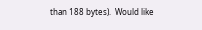than 188 bytes).  Would like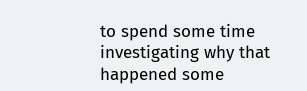to spend some time investigating why that happened some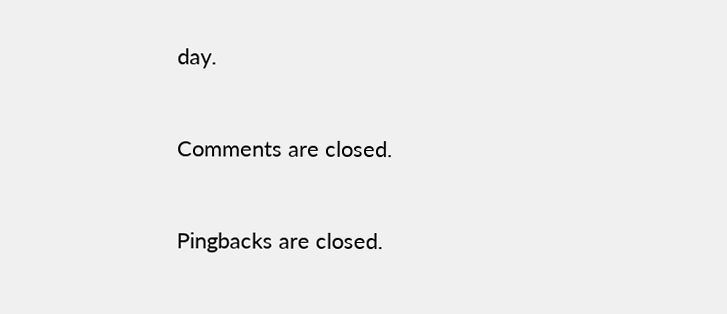day.


Comments are closed.


Pingbacks are closed.